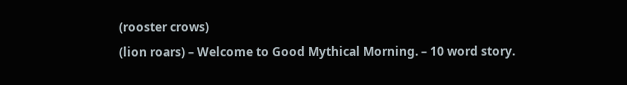(rooster crows)
(lion roars) – Welcome to Good Mythical Morning. – 10 word story.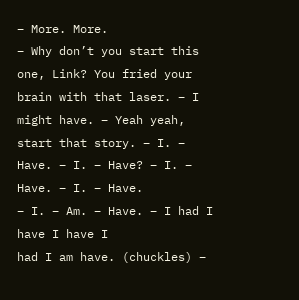– More. More.
– Why don’t you start this one, Link? You fried your brain with that laser. – I might have. – Yeah yeah, start that story. – I. – Have. – I. – Have? – I. – Have. – I. – Have.
– I. – Am. – Have. – I had I have I have I
had I am have. (chuckles) –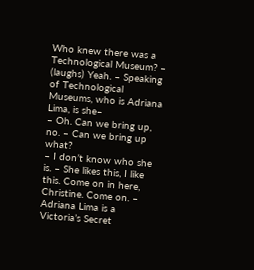Who knew there was a
Technological Museum? – (laughs) Yeah. – Speaking of Technological Museums, who is Adriana Lima, is she–
– Oh. Can we bring up, no. – Can we bring up what?
– I don’t know who she is. – She likes this, I like this. Come on in here, Christine. Come on. – Adriana Lima is a
Victoria’s Secret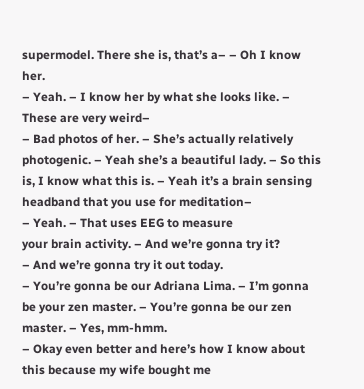supermodel. There she is, that’s a– – Oh I know her.
– Yeah. – I know her by what she looks like. – These are very weird–
– Bad photos of her. – She’s actually relatively photogenic. – Yeah she’s a beautiful lady. – So this is, I know what this is. – Yeah it’s a brain sensing
headband that you use for meditation–
– Yeah. – That uses EEG to measure
your brain activity. – And we’re gonna try it?
– And we’re gonna try it out today.
– You’re gonna be our Adriana Lima. – I’m gonna be your zen master. – You’re gonna be our zen master. – Yes, mm-hmm.
– Okay even better and here’s how I know about this because my wife bought me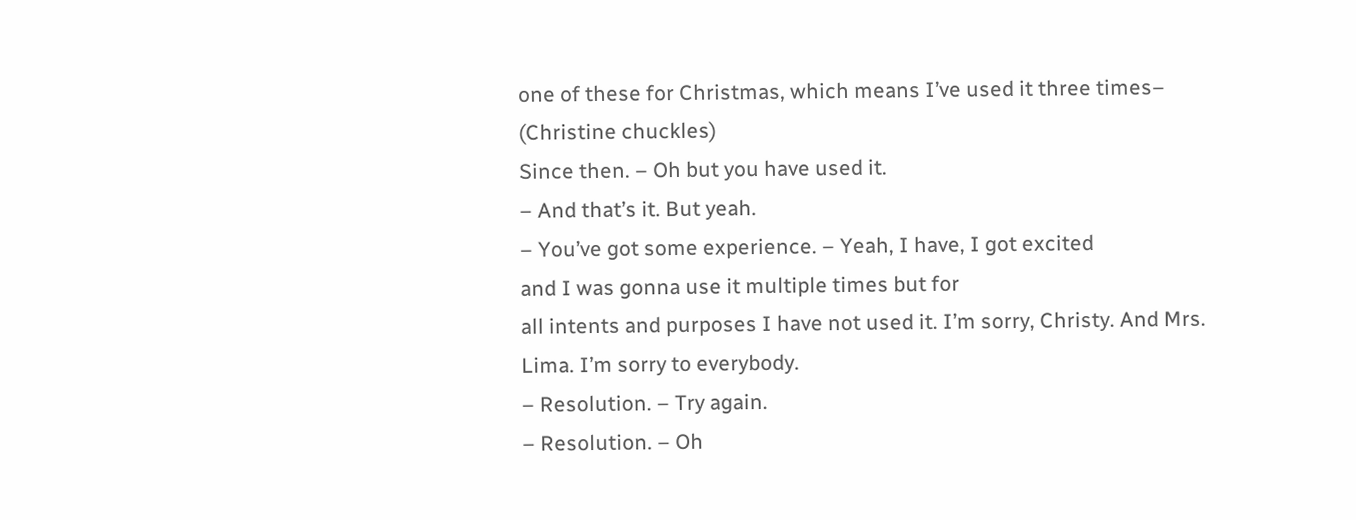one of these for Christmas, which means I’ve used it three times– (Christine chuckles)
Since then. – Oh but you have used it.
– And that’s it. But yeah.
– You’ve got some experience. – Yeah, I have, I got excited
and I was gonna use it multiple times but for
all intents and purposes I have not used it. I’m sorry, Christy. And Mrs. Lima. I’m sorry to everybody.
– Resolution. – Try again.
– Resolution. – Oh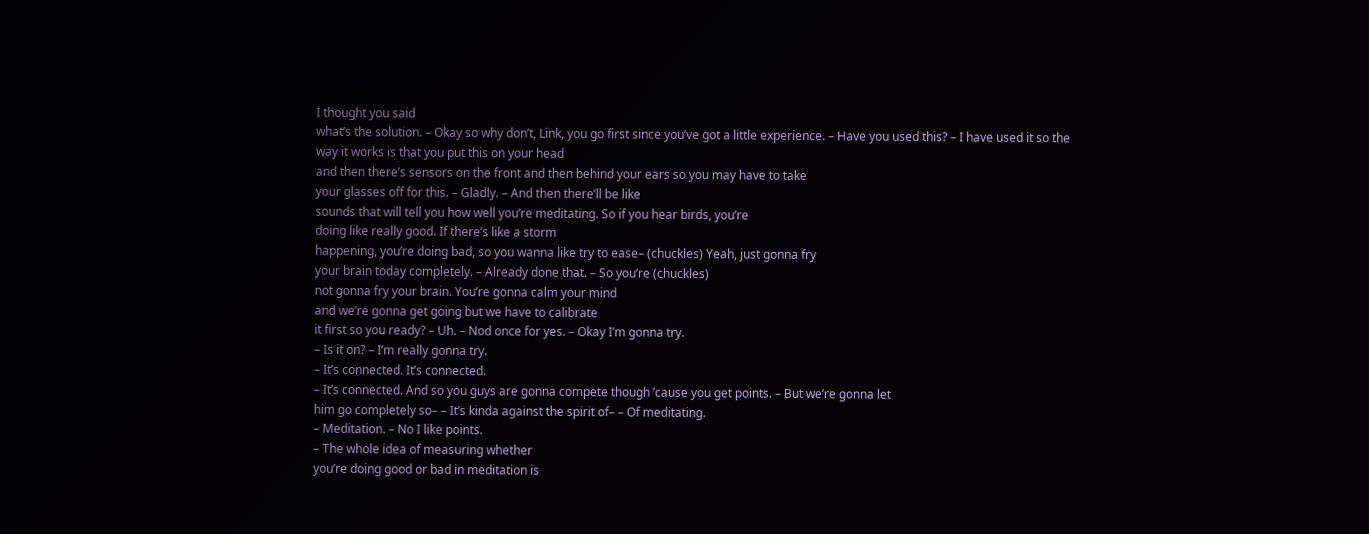I thought you said
what’s the solution. – Okay so why don’t, Link, you go first since you’ve got a little experience. – Have you used this? – I have used it so the
way it works is that you put this on your head
and then there’s sensors on the front and then behind your ears so you may have to take
your glasses off for this. – Gladly. – And then there’ll be like
sounds that will tell you how well you’re meditating. So if you hear birds, you’re
doing like really good. If there’s like a storm
happening, you’re doing bad, so you wanna like try to ease– (chuckles) Yeah, just gonna fry
your brain today completely. – Already done that. – So you’re (chuckles)
not gonna fry your brain. You’re gonna calm your mind
and we’re gonna get going but we have to calibrate
it first so you ready? – Uh. – Nod once for yes. – Okay I’m gonna try.
– Is it on? – I’m really gonna try.
– It’s connected. It’s connected.
– It’s connected. And so you guys are gonna compete though ’cause you get points. – But we’re gonna let
him go completely so– – It’s kinda against the spirit of– – Of meditating.
– Meditation. – No I like points.
– The whole idea of measuring whether
you’re doing good or bad in meditation is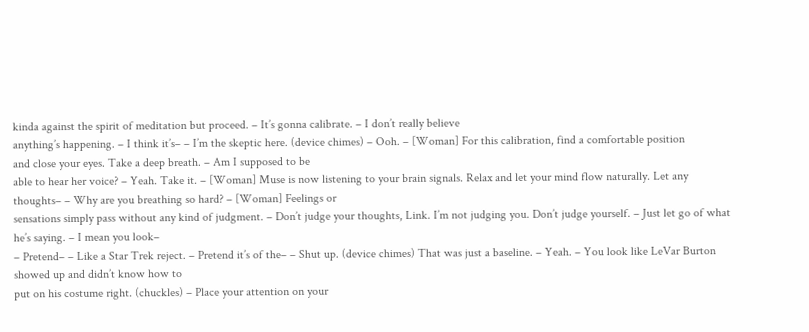kinda against the spirit of meditation but proceed. – It’s gonna calibrate. – I don’t really believe
anything’s happening. – I think it’s– – I’m the skeptic here. (device chimes) – Ooh. – [Woman] For this calibration, find a comfortable position
and close your eyes. Take a deep breath. – Am I supposed to be
able to hear her voice? – Yeah. Take it. – [Woman] Muse is now listening to your brain signals. Relax and let your mind flow naturally. Let any thoughts– – Why are you breathing so hard? – [Woman] Feelings or
sensations simply pass without any kind of judgment. – Don’t judge your thoughts, Link. I’m not judging you. Don’t judge yourself. – Just let go of what he’s saying. – I mean you look–
– Pretend– – Like a Star Trek reject. – Pretend it’s of the– – Shut up. (device chimes) That was just a baseline. – Yeah. – You look like LeVar Burton showed up and didn’t know how to
put on his costume right. (chuckles) – Place your attention on your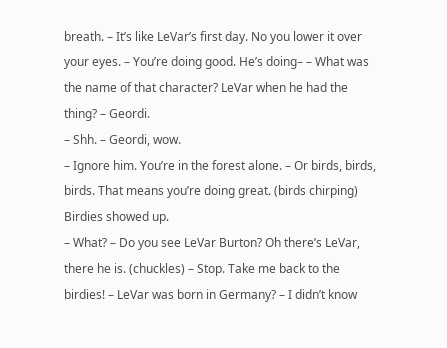breath. – It’s like LeVar’s first day. No you lower it over your eyes. – You’re doing good. He’s doing– – What was the name of that character? LeVar when he had the thing? – Geordi.
– Shh. – Geordi, wow.
– Ignore him. You’re in the forest alone. – Or birds, birds, birds. That means you’re doing great. (birds chirping) Birdies showed up.
– What? – Do you see LeVar Burton? Oh there’s LeVar, there he is. (chuckles) – Stop. Take me back to the birdies! – LeVar was born in Germany? – I didn’t know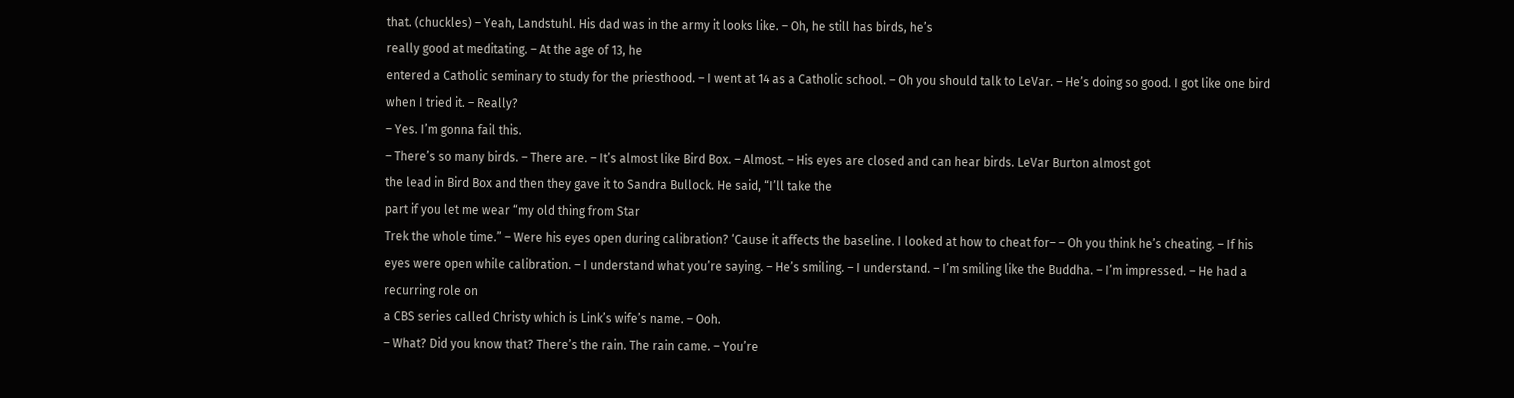that. (chuckles) – Yeah, Landstuhl. His dad was in the army it looks like. – Oh, he still has birds, he’s
really good at meditating. – At the age of 13, he
entered a Catholic seminary to study for the priesthood. – I went at 14 as a Catholic school. – Oh you should talk to LeVar. – He’s doing so good. I got like one bird when I tried it. – Really?
– Yes. I’m gonna fail this.
– There’s so many birds. – There are. – It’s almost like Bird Box. – Almost. – His eyes are closed and can hear birds. LeVar Burton almost got
the lead in Bird Box and then they gave it to Sandra Bullock. He said, “I’ll take the
part if you let me wear “my old thing from Star
Trek the whole time.” – Were his eyes open during calibration? ‘Cause it affects the baseline. I looked at how to cheat for– – Oh you think he’s cheating. – If his eyes were open while calibration. – I understand what you’re saying. – He’s smiling. – I understand. – I’m smiling like the Buddha. – I’m impressed. – He had a recurring role on
a CBS series called Christy which is Link’s wife’s name. – Ooh.
– What? Did you know that? There’s the rain. The rain came. – You’re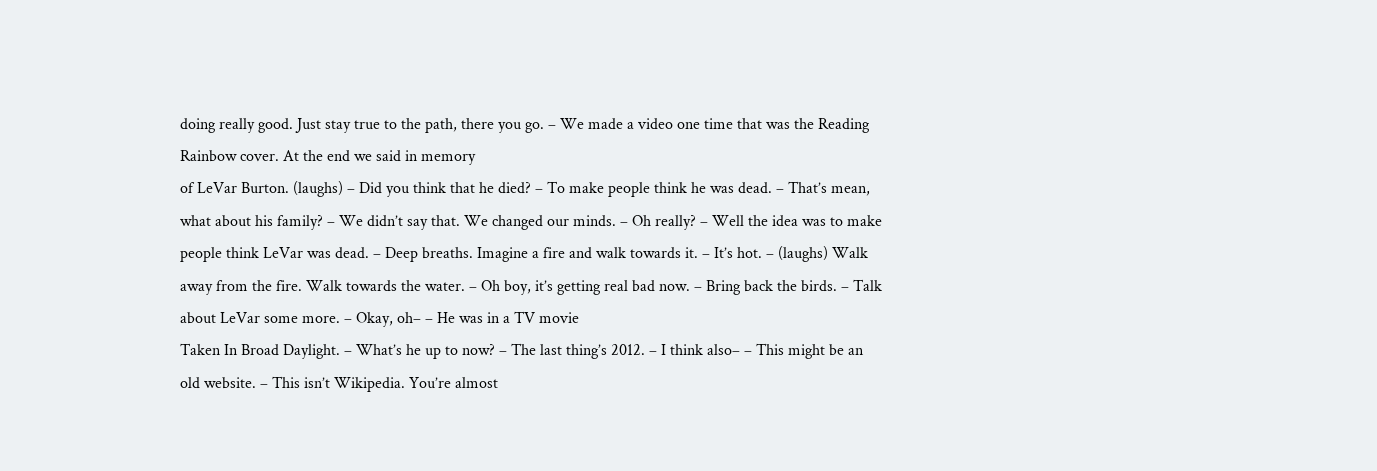doing really good. Just stay true to the path, there you go. – We made a video one time that was the Reading Rainbow cover. At the end we said in memory
of LeVar Burton. (laughs) – Did you think that he died? – To make people think he was dead. – That’s mean, what about his family? – We didn’t say that. We changed our minds. – Oh really? – Well the idea was to make
people think LeVar was dead. – Deep breaths. Imagine a fire and walk towards it. – It’s hot. – (laughs) Walk away from the fire. Walk towards the water. – Oh boy, it’s getting real bad now. – Bring back the birds. – Talk about LeVar some more. – Okay, oh– – He was in a TV movie
Taken In Broad Daylight. – What’s he up to now? – The last thing’s 2012. – I think also– – This might be an old website. – This isn’t Wikipedia. You’re almost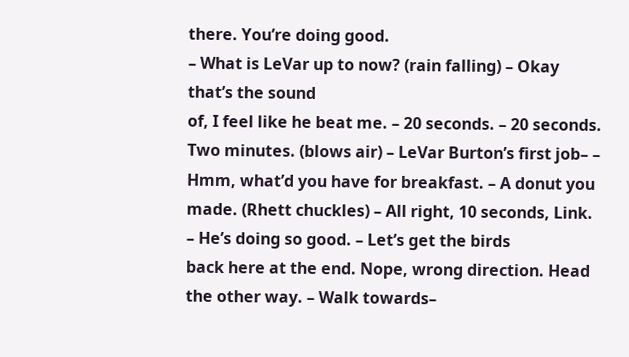there. You’re doing good.
– What is LeVar up to now? (rain falling) – Okay that’s the sound
of, I feel like he beat me. – 20 seconds. – 20 seconds. Two minutes. (blows air) – LeVar Burton’s first job– – Hmm, what’d you have for breakfast. – A donut you made. (Rhett chuckles) – All right, 10 seconds, Link. – He’s doing so good. – Let’s get the birds
back here at the end. Nope, wrong direction. Head the other way. – Walk towards–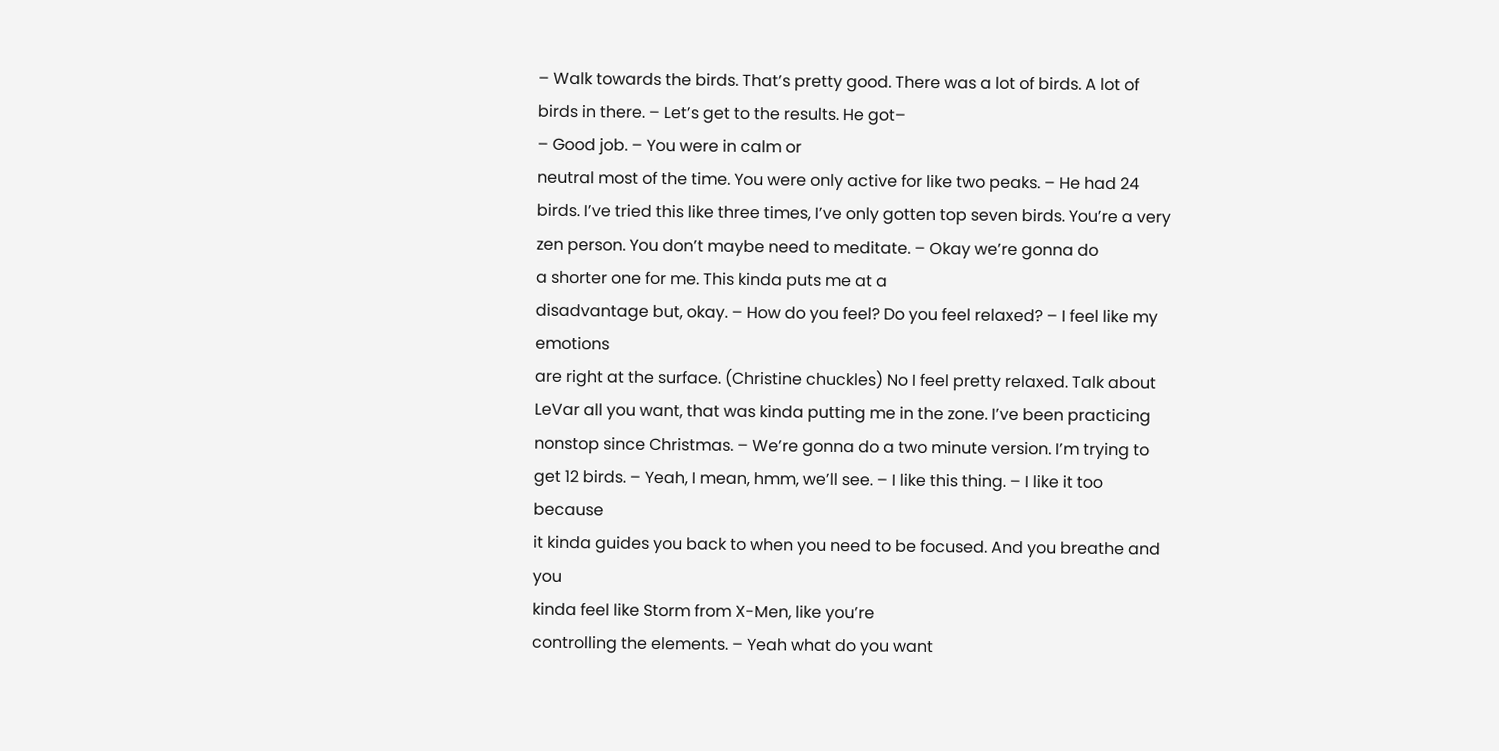– Walk towards the birds. That’s pretty good. There was a lot of birds. A lot of birds in there. – Let’s get to the results. He got–
– Good job. – You were in calm or
neutral most of the time. You were only active for like two peaks. – He had 24 birds. I’ve tried this like three times, I’ve only gotten top seven birds. You’re a very zen person. You don’t maybe need to meditate. – Okay we’re gonna do
a shorter one for me. This kinda puts me at a
disadvantage but, okay. – How do you feel? Do you feel relaxed? – I feel like my emotions
are right at the surface. (Christine chuckles) No I feel pretty relaxed. Talk about LeVar all you want, that was kinda putting me in the zone. I’ve been practicing
nonstop since Christmas. – We’re gonna do a two minute version. I’m trying to get 12 birds. – Yeah, I mean, hmm, we’ll see. – I like this thing. – I like it too because
it kinda guides you back to when you need to be focused. And you breathe and you
kinda feel like Storm from X-Men, like you’re
controlling the elements. – Yeah what do you want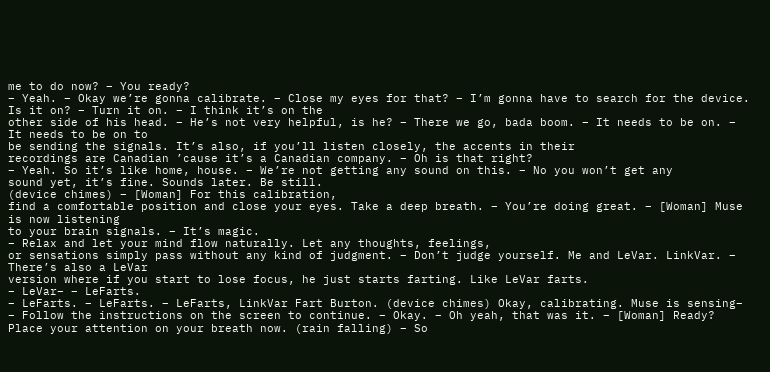me to do now? – You ready?
– Yeah. – Okay we’re gonna calibrate. – Close my eyes for that? – I’m gonna have to search for the device. Is it on? – Turn it on. – I think it’s on the
other side of his head. – He’s not very helpful, is he? – There we go, bada boom. – It needs to be on. – It needs to be on to
be sending the signals. It’s also, if you’ll listen closely, the accents in their
recordings are Canadian ’cause it’s a Canadian company. – Oh is that right?
– Yeah. So it’s like home, house. – We’re not getting any sound on this. – No you won’t get any
sound yet, it’s fine. Sounds later. Be still.
(device chimes) – [Woman] For this calibration,
find a comfortable position and close your eyes. Take a deep breath. – You’re doing great. – [Woman] Muse is now listening
to your brain signals. – It’s magic.
– Relax and let your mind flow naturally. Let any thoughts, feelings,
or sensations simply pass without any kind of judgment. – Don’t judge yourself. Me and LeVar. LinkVar. – There’s also a LeVar
version where if you start to lose focus, he just starts farting. Like LeVar farts.
– LeVar– – LeFarts.
– LeFarts. – LeFarts. – LeFarts, LinkVar Fart Burton. (device chimes) Okay, calibrating. Muse is sensing–
– Follow the instructions on the screen to continue. – Okay. – Oh yeah, that was it. – [Woman] Ready? Place your attention on your breath now. (rain falling) – So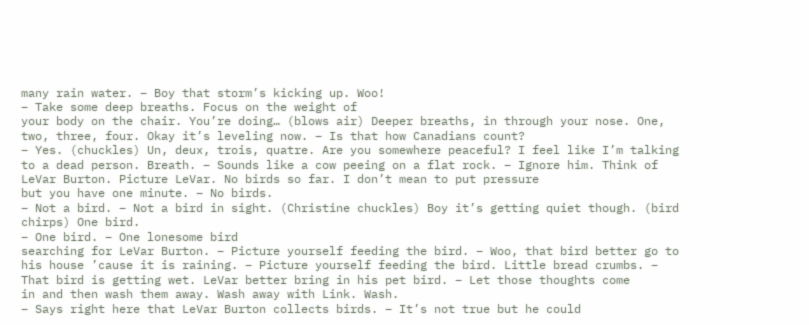many rain water. – Boy that storm’s kicking up. Woo!
– Take some deep breaths. Focus on the weight of
your body on the chair. You’re doing… (blows air) Deeper breaths, in through your nose. One, two, three, four. Okay it’s leveling now. – Is that how Canadians count?
– Yes. (chuckles) Un, deux, trois, quatre. Are you somewhere peaceful? I feel like I’m talking to a dead person. Breath. – Sounds like a cow peeing on a flat rock. – Ignore him. Think of LeVar Burton. Picture LeVar. No birds so far. I don’t mean to put pressure
but you have one minute. – No birds.
– Not a bird. – Not a bird in sight. (Christine chuckles) Boy it’s getting quiet though. (bird chirps) One bird.
– One bird. – One lonesome bird
searching for LeVar Burton. – Picture yourself feeding the bird. – Woo, that bird better go to his house ’cause it is raining. – Picture yourself feeding the bird. Little bread crumbs. – That bird is getting wet. LeVar better bring in his pet bird. – Let those thoughts come
in and then wash them away. Wash away with Link. Wash.
– Says right here that LeVar Burton collects birds. – It’s not true but he could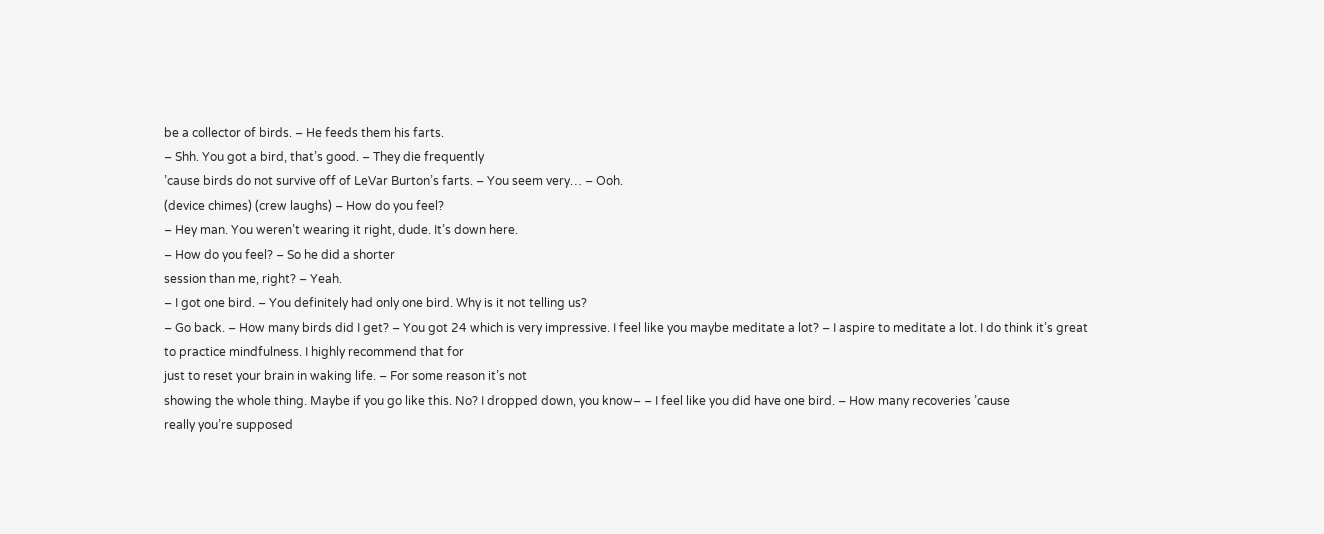be a collector of birds. – He feeds them his farts.
– Shh. You got a bird, that’s good. – They die frequently
’cause birds do not survive off of LeVar Burton’s farts. – You seem very… – Ooh.
(device chimes) (crew laughs) – How do you feel?
– Hey man. You weren’t wearing it right, dude. It’s down here.
– How do you feel? – So he did a shorter
session than me, right? – Yeah.
– I got one bird. – You definitely had only one bird. Why is it not telling us?
– Go back. – How many birds did I get? – You got 24 which is very impressive. I feel like you maybe meditate a lot? – I aspire to meditate a lot. I do think it’s great
to practice mindfulness. I highly recommend that for
just to reset your brain in waking life. – For some reason it’s not
showing the whole thing. Maybe if you go like this. No? I dropped down, you know– – I feel like you did have one bird. – How many recoveries ’cause
really you’re supposed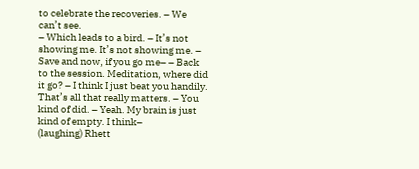to celebrate the recoveries. – We can’t see.
– Which leads to a bird. – It’s not showing me. It’s not showing me. – Save and now, if you go me– – Back to the session. Meditation, where did it go? – I think I just beat you handily. That’s all that really matters. – You kind of did. – Yeah. My brain is just kind of empty. I think–
(laughing) Rhett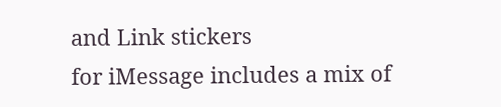and Link stickers
for iMessage includes a mix of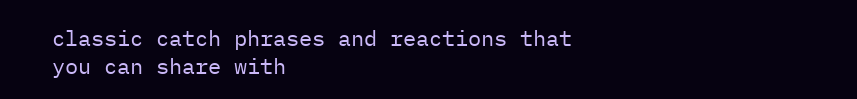classic catch phrases and reactions that you can share with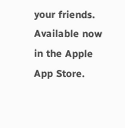your friends. Available now in the Apple App Store.